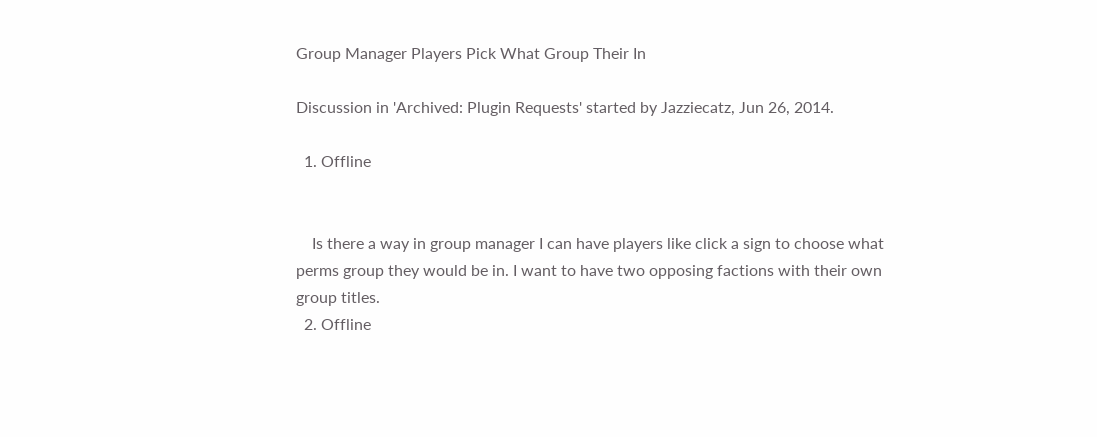Group Manager Players Pick What Group Their In

Discussion in 'Archived: Plugin Requests' started by Jazziecatz, Jun 26, 2014.

  1. Offline


    Is there a way in group manager I can have players like click a sign to choose what perms group they would be in. I want to have two opposing factions with their own group titles.
  2. Offline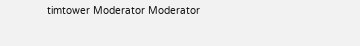timtower Moderator Moderator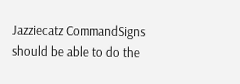Jazziecatz CommandSigns should be able to do the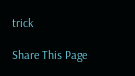trick

Share This Page